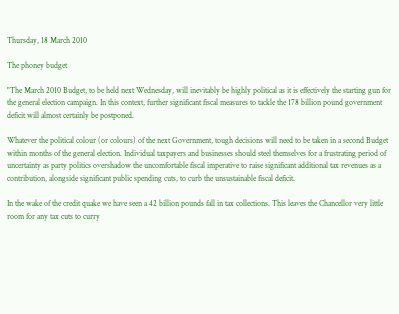Thursday, 18 March 2010

The phoney budget

"The March 2010 Budget, to be held next Wednesday, will inevitably be highly political as it is effectively the starting gun for the general election campaign. In this context, further significant fiscal measures to tackle the 178 billion pound government deficit will almost certainly be postponed.

Whatever the political colour (or colours) of the next Government, tough decisions will need to be taken in a second Budget within months of the general election. Individual taxpayers and businesses should steel themselves for a frustrating period of uncertainty as party politics overshadow the uncomfortable fiscal imperative to raise significant additional tax revenues as a contribution, alongside significant public spending cuts, to curb the unsustainable fiscal deficit.

In the wake of the credit quake we have seen a 42 billion pounds fall in tax collections. This leaves the Chancellor very little room for any tax cuts to curry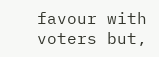favour with voters but,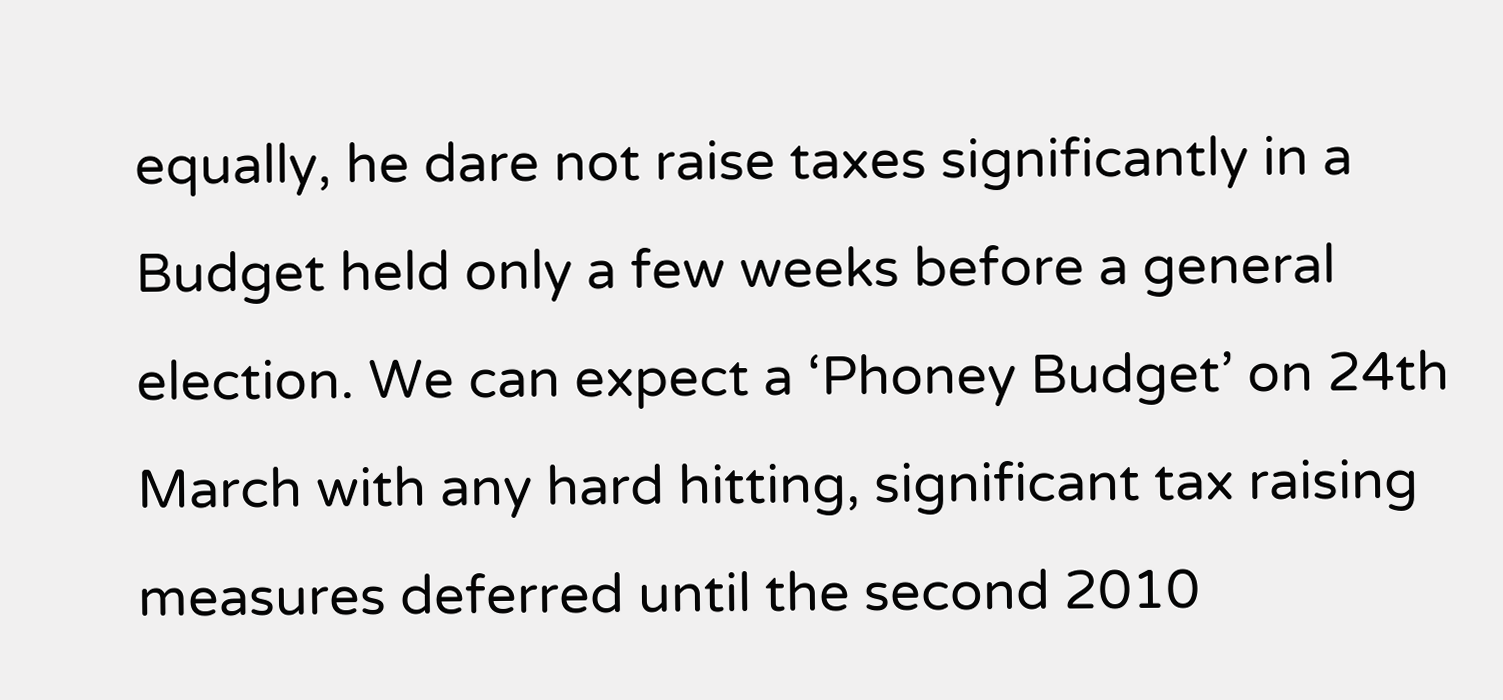equally, he dare not raise taxes significantly in a Budget held only a few weeks before a general election. We can expect a ‘Phoney Budget’ on 24th March with any hard hitting, significant tax raising measures deferred until the second 2010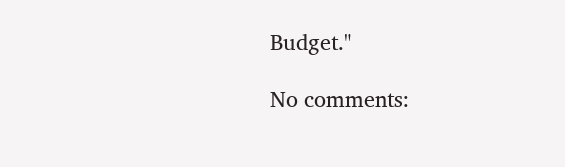Budget."

No comments: